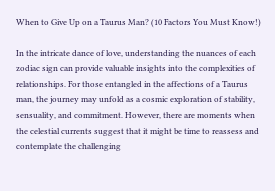When to Give Up on a Taurus Man? (10 Factors You Must Know!)

In the intricate dance of love, understanding the nuances of each zodiac sign can provide valuable insights into the complexities of relationships. For those entangled in the affections of a Taurus man, the journey may unfold as a cosmic exploration of stability, sensuality, and commitment. However, there are moments when the celestial currents suggest that it might be time to reassess and contemplate the challenging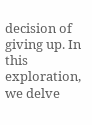decision of giving up. In this exploration, we delve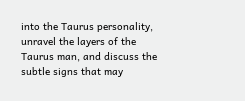into the Taurus personality, unravel the layers of the Taurus man, and discuss the subtle signs that may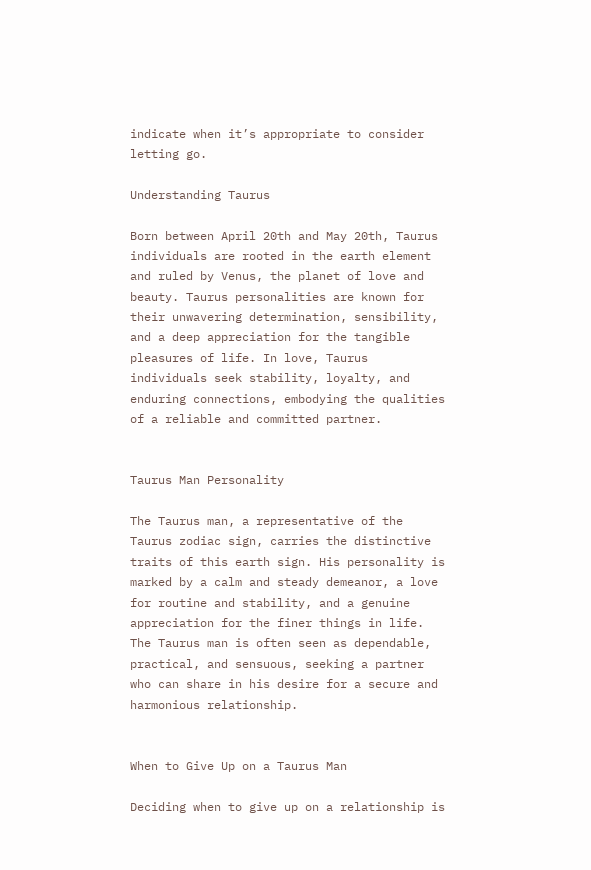indicate when it’s appropriate to consider letting go.

Understanding Taurus

Born between April 20th and May 20th, Taurus individuals are rooted in the earth element and ruled by Venus, the planet of love and beauty. Taurus personalities are known for their unwavering determination, sensibility, and a deep appreciation for the tangible pleasures of life. In love, Taurus individuals seek stability, loyalty, and enduring connections, embodying the qualities of a reliable and committed partner.


Taurus Man Personality

The Taurus man, a representative of the Taurus zodiac sign, carries the distinctive traits of this earth sign. His personality is marked by a calm and steady demeanor, a love for routine and stability, and a genuine appreciation for the finer things in life. The Taurus man is often seen as dependable, practical, and sensuous, seeking a partner who can share in his desire for a secure and harmonious relationship.


When to Give Up on a Taurus Man

Deciding when to give up on a relationship is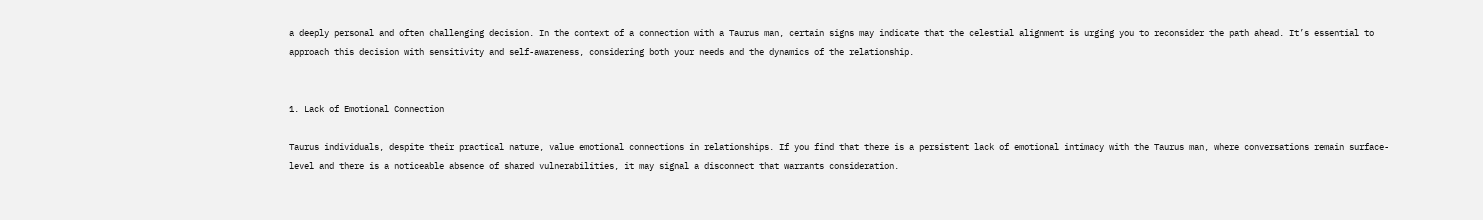a deeply personal and often challenging decision. In the context of a connection with a Taurus man, certain signs may indicate that the celestial alignment is urging you to reconsider the path ahead. It’s essential to approach this decision with sensitivity and self-awareness, considering both your needs and the dynamics of the relationship.


1. Lack of Emotional Connection

Taurus individuals, despite their practical nature, value emotional connections in relationships. If you find that there is a persistent lack of emotional intimacy with the Taurus man, where conversations remain surface-level and there is a noticeable absence of shared vulnerabilities, it may signal a disconnect that warrants consideration.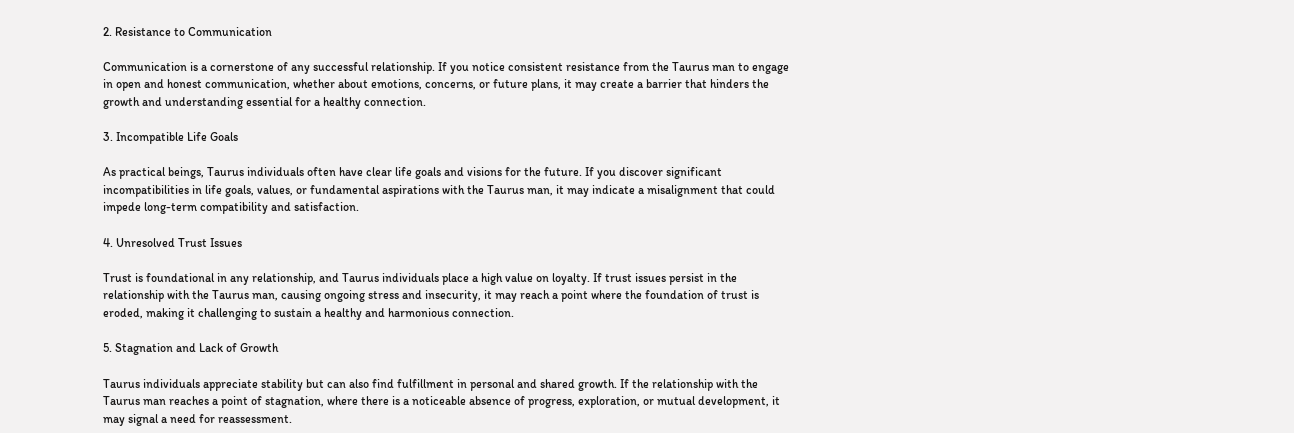2. Resistance to Communication

Communication is a cornerstone of any successful relationship. If you notice consistent resistance from the Taurus man to engage in open and honest communication, whether about emotions, concerns, or future plans, it may create a barrier that hinders the growth and understanding essential for a healthy connection.

3. Incompatible Life Goals

As practical beings, Taurus individuals often have clear life goals and visions for the future. If you discover significant incompatibilities in life goals, values, or fundamental aspirations with the Taurus man, it may indicate a misalignment that could impede long-term compatibility and satisfaction.

4. Unresolved Trust Issues

Trust is foundational in any relationship, and Taurus individuals place a high value on loyalty. If trust issues persist in the relationship with the Taurus man, causing ongoing stress and insecurity, it may reach a point where the foundation of trust is eroded, making it challenging to sustain a healthy and harmonious connection.

5. Stagnation and Lack of Growth

Taurus individuals appreciate stability but can also find fulfillment in personal and shared growth. If the relationship with the Taurus man reaches a point of stagnation, where there is a noticeable absence of progress, exploration, or mutual development, it may signal a need for reassessment.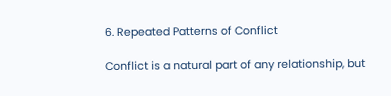6. Repeated Patterns of Conflict

Conflict is a natural part of any relationship, but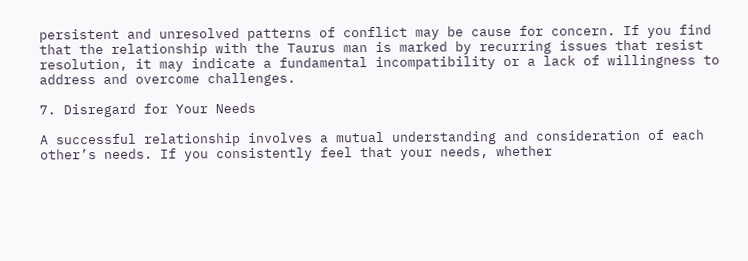persistent and unresolved patterns of conflict may be cause for concern. If you find that the relationship with the Taurus man is marked by recurring issues that resist resolution, it may indicate a fundamental incompatibility or a lack of willingness to address and overcome challenges.

7. Disregard for Your Needs

A successful relationship involves a mutual understanding and consideration of each other’s needs. If you consistently feel that your needs, whether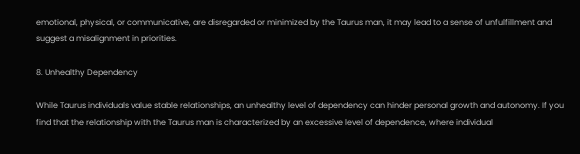emotional, physical, or communicative, are disregarded or minimized by the Taurus man, it may lead to a sense of unfulfillment and suggest a misalignment in priorities.

8. Unhealthy Dependency

While Taurus individuals value stable relationships, an unhealthy level of dependency can hinder personal growth and autonomy. If you find that the relationship with the Taurus man is characterized by an excessive level of dependence, where individual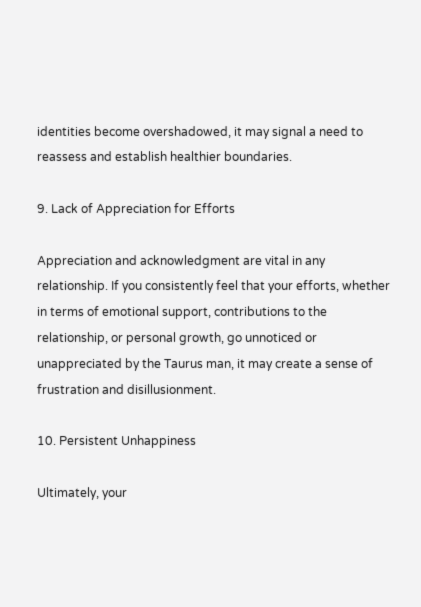identities become overshadowed, it may signal a need to reassess and establish healthier boundaries.

9. Lack of Appreciation for Efforts

Appreciation and acknowledgment are vital in any relationship. If you consistently feel that your efforts, whether in terms of emotional support, contributions to the relationship, or personal growth, go unnoticed or unappreciated by the Taurus man, it may create a sense of frustration and disillusionment.

10. Persistent Unhappiness

Ultimately, your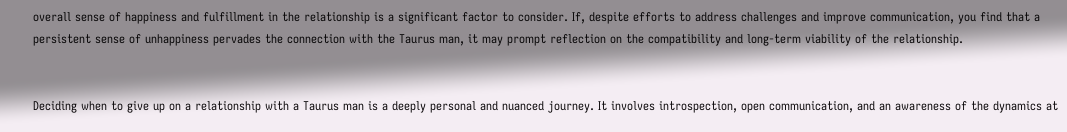overall sense of happiness and fulfillment in the relationship is a significant factor to consider. If, despite efforts to address challenges and improve communication, you find that a persistent sense of unhappiness pervades the connection with the Taurus man, it may prompt reflection on the compatibility and long-term viability of the relationship.


Deciding when to give up on a relationship with a Taurus man is a deeply personal and nuanced journey. It involves introspection, open communication, and an awareness of the dynamics at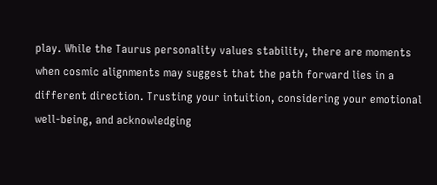play. While the Taurus personality values stability, there are moments when cosmic alignments may suggest that the path forward lies in a different direction. Trusting your intuition, considering your emotional well-being, and acknowledging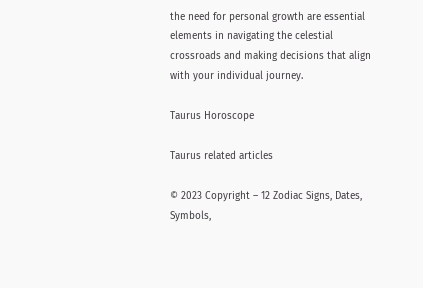the need for personal growth are essential elements in navigating the celestial crossroads and making decisions that align with your individual journey.

Taurus Horoscope

Taurus related articles

© 2023 Copyright – 12 Zodiac Signs, Dates, Symbols,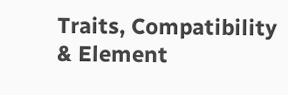Traits, Compatibility & Element